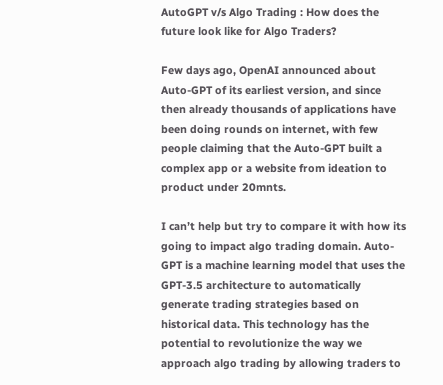AutoGPT v/s Algo Trading : How does the future look like for Algo Traders?

Few days ago, OpenAI announced about Auto-GPT of its earliest version, and since then already thousands of applications have been doing rounds on internet, with few people claiming that the Auto-GPT built a complex app or a website from ideation to product under 20mnts.

I can’t help but try to compare it with how its going to impact algo trading domain. Auto-GPT is a machine learning model that uses the GPT-3.5 architecture to automatically generate trading strategies based on historical data. This technology has the potential to revolutionize the way we approach algo trading by allowing traders to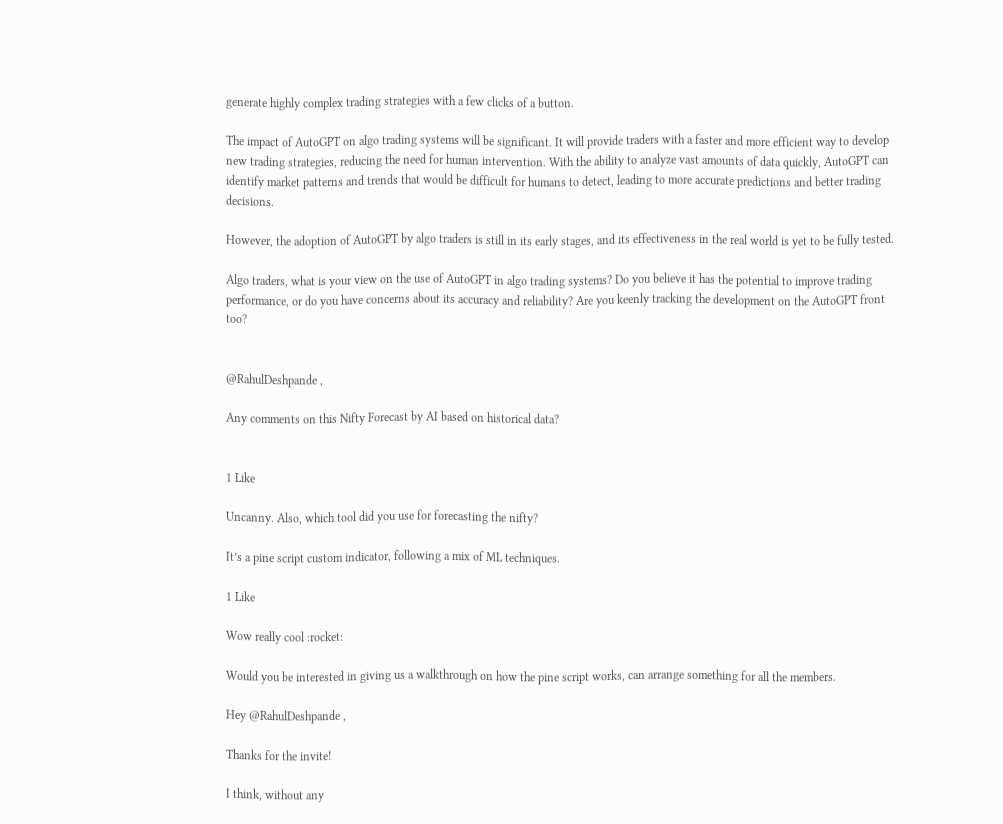generate highly complex trading strategies with a few clicks of a button.

The impact of AutoGPT on algo trading systems will be significant. It will provide traders with a faster and more efficient way to develop new trading strategies, reducing the need for human intervention. With the ability to analyze vast amounts of data quickly, AutoGPT can identify market patterns and trends that would be difficult for humans to detect, leading to more accurate predictions and better trading decisions.

However, the adoption of AutoGPT by algo traders is still in its early stages, and its effectiveness in the real world is yet to be fully tested.

Algo traders, what is your view on the use of AutoGPT in algo trading systems? Do you believe it has the potential to improve trading performance, or do you have concerns about its accuracy and reliability? Are you keenly tracking the development on the AutoGPT front too?


@RahulDeshpande ,

Any comments on this Nifty Forecast by AI based on historical data?


1 Like

Uncanny. Also, which tool did you use for forecasting the nifty?

It’s a pine script custom indicator, following a mix of ML techniques.

1 Like

Wow really cool :rocket:

Would you be interested in giving us a walkthrough on how the pine script works, can arrange something for all the members.

Hey @RahulDeshpande ,

Thanks for the invite!

I think, without any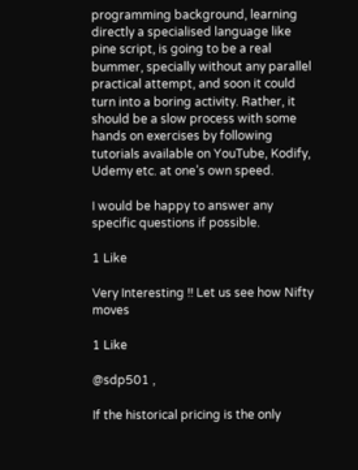programming background, learning directly a specialised language like pine script, is going to be a real bummer, specially without any parallel practical attempt, and soon it could turn into a boring activity. Rather, it should be a slow process with some hands on exercises by following tutorials available on YouTube, Kodify, Udemy etc. at one’s own speed.

I would be happy to answer any specific questions if possible.

1 Like

Very Interesting !! Let us see how Nifty moves

1 Like

@sdp501 ,

If the historical pricing is the only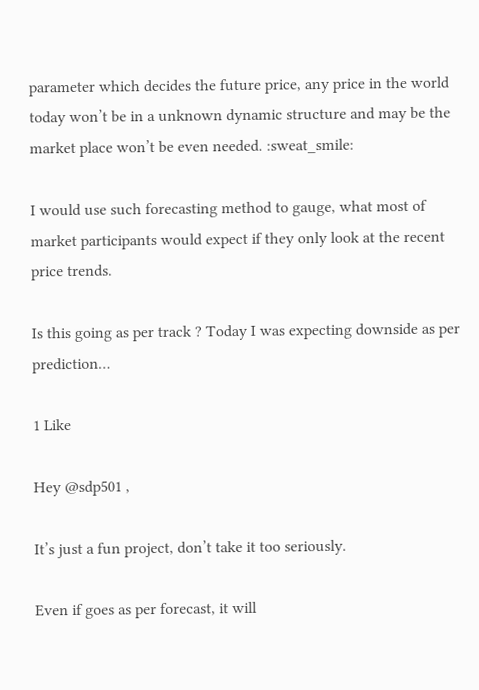parameter which decides the future price, any price in the world today won’t be in a unknown dynamic structure and may be the market place won’t be even needed. :sweat_smile:

I would use such forecasting method to gauge, what most of market participants would expect if they only look at the recent price trends.

Is this going as per track ? Today I was expecting downside as per prediction…

1 Like

Hey @sdp501 ,

It’s just a fun project, don’t take it too seriously.

Even if goes as per forecast, it will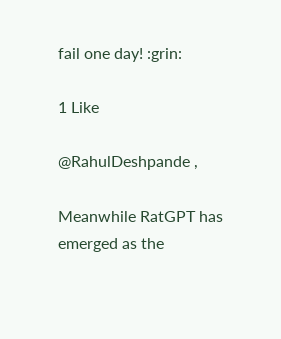fail one day! :grin:

1 Like

@RahulDeshpande ,

Meanwhile RatGPT has emerged as the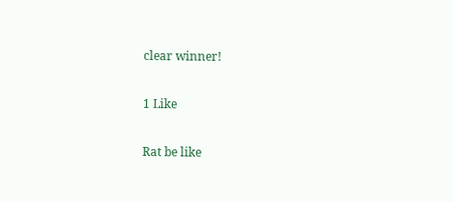clear winner!

1 Like

Rat be like